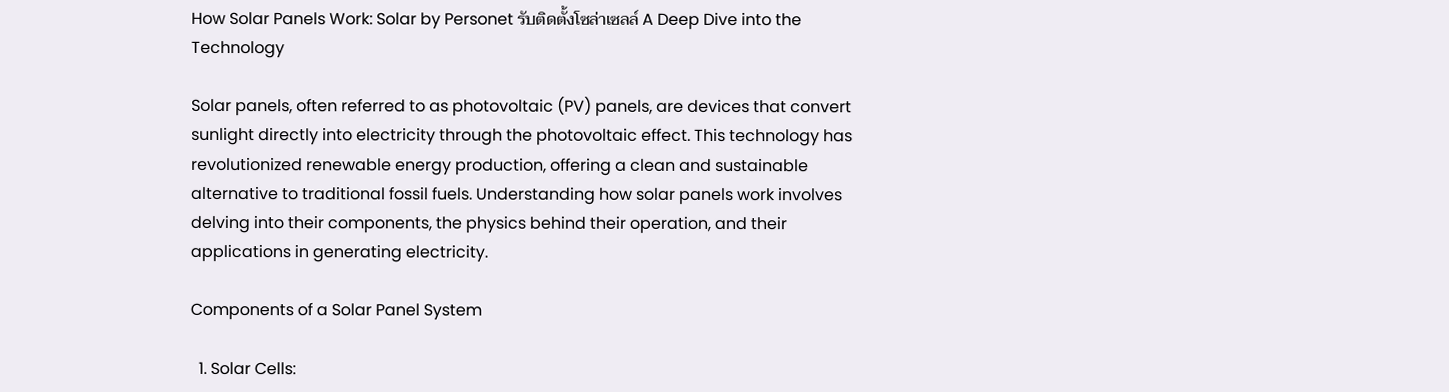How Solar Panels Work: Solar by Personet รับติดตั้งโซล่าเซลล์ A Deep Dive into the Technology

Solar panels, often referred to as photovoltaic (PV) panels, are devices that convert sunlight directly into electricity through the photovoltaic effect. This technology has revolutionized renewable energy production, offering a clean and sustainable alternative to traditional fossil fuels. Understanding how solar panels work involves delving into their components, the physics behind their operation, and their applications in generating electricity.

Components of a Solar Panel System

  1. Solar Cells: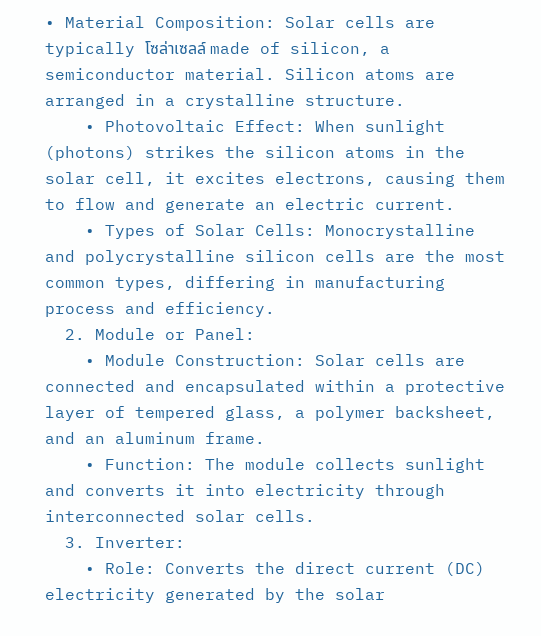• Material Composition: Solar cells are typically โซล่าเซลล์ made of silicon, a semiconductor material. Silicon atoms are arranged in a crystalline structure.
    • Photovoltaic Effect: When sunlight (photons) strikes the silicon atoms in the solar cell, it excites electrons, causing them to flow and generate an electric current.
    • Types of Solar Cells: Monocrystalline and polycrystalline silicon cells are the most common types, differing in manufacturing process and efficiency.
  2. Module or Panel:
    • Module Construction: Solar cells are connected and encapsulated within a protective layer of tempered glass, a polymer backsheet, and an aluminum frame.
    • Function: The module collects sunlight and converts it into electricity through interconnected solar cells.
  3. Inverter:
    • Role: Converts the direct current (DC) electricity generated by the solar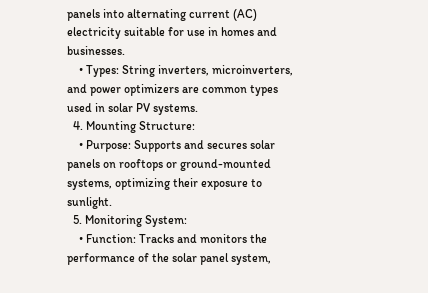panels into alternating current (AC) electricity suitable for use in homes and businesses.
    • Types: String inverters, microinverters, and power optimizers are common types used in solar PV systems.
  4. Mounting Structure:
    • Purpose: Supports and secures solar panels on rooftops or ground-mounted systems, optimizing their exposure to sunlight.
  5. Monitoring System:
    • Function: Tracks and monitors the performance of the solar panel system,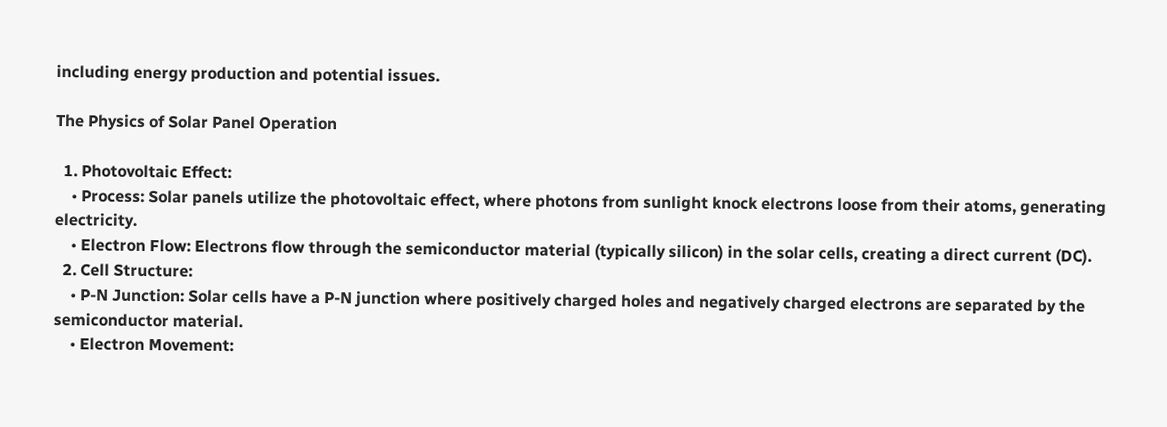including energy production and potential issues.

The Physics of Solar Panel Operation

  1. Photovoltaic Effect:
    • Process: Solar panels utilize the photovoltaic effect, where photons from sunlight knock electrons loose from their atoms, generating electricity.
    • Electron Flow: Electrons flow through the semiconductor material (typically silicon) in the solar cells, creating a direct current (DC).
  2. Cell Structure:
    • P-N Junction: Solar cells have a P-N junction where positively charged holes and negatively charged electrons are separated by the semiconductor material.
    • Electron Movement: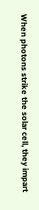When photons strike the solar cell, they impart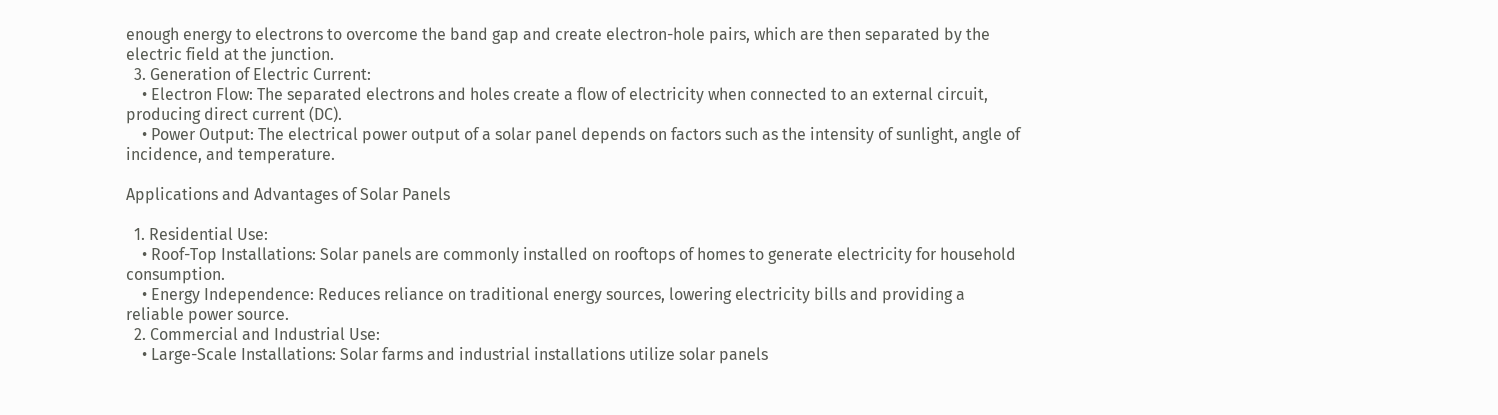enough energy to electrons to overcome the band gap and create electron-hole pairs, which are then separated by the electric field at the junction.
  3. Generation of Electric Current:
    • Electron Flow: The separated electrons and holes create a flow of electricity when connected to an external circuit, producing direct current (DC).
    • Power Output: The electrical power output of a solar panel depends on factors such as the intensity of sunlight, angle of incidence, and temperature.

Applications and Advantages of Solar Panels

  1. Residential Use:
    • Roof-Top Installations: Solar panels are commonly installed on rooftops of homes to generate electricity for household consumption.
    • Energy Independence: Reduces reliance on traditional energy sources, lowering electricity bills and providing a reliable power source.
  2. Commercial and Industrial Use:
    • Large-Scale Installations: Solar farms and industrial installations utilize solar panels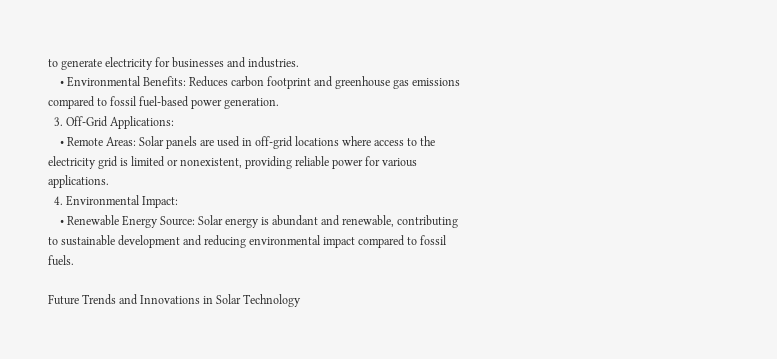to generate electricity for businesses and industries.
    • Environmental Benefits: Reduces carbon footprint and greenhouse gas emissions compared to fossil fuel-based power generation.
  3. Off-Grid Applications:
    • Remote Areas: Solar panels are used in off-grid locations where access to the electricity grid is limited or nonexistent, providing reliable power for various applications.
  4. Environmental Impact:
    • Renewable Energy Source: Solar energy is abundant and renewable, contributing to sustainable development and reducing environmental impact compared to fossil fuels.

Future Trends and Innovations in Solar Technology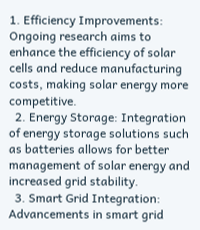1. Efficiency Improvements: Ongoing research aims to enhance the efficiency of solar cells and reduce manufacturing costs, making solar energy more competitive.
  2. Energy Storage: Integration of energy storage solutions such as batteries allows for better management of solar energy and increased grid stability.
  3. Smart Grid Integration: Advancements in smart grid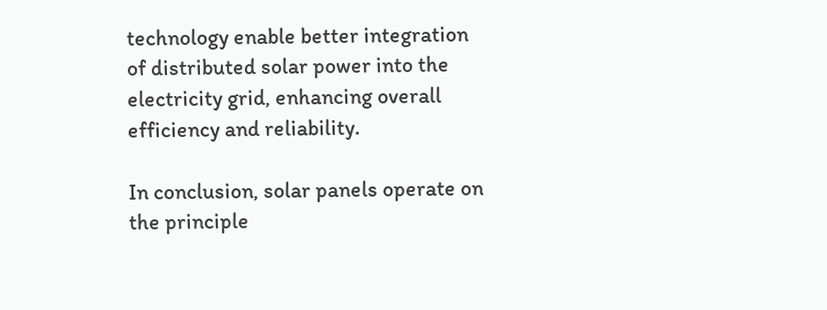technology enable better integration of distributed solar power into the electricity grid, enhancing overall efficiency and reliability.

In conclusion, solar panels operate on the principle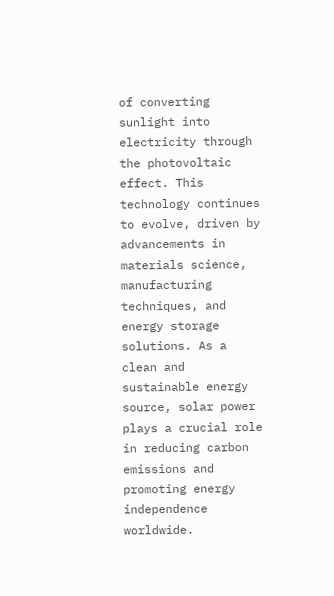of converting sunlight into electricity through the photovoltaic effect. This technology continues to evolve, driven by advancements in materials science, manufacturing techniques, and energy storage solutions. As a clean and sustainable energy source, solar power plays a crucial role in reducing carbon emissions and promoting energy independence worldwide.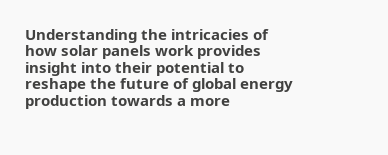Understanding the intricacies of how solar panels work provides insight into their potential to reshape the future of global energy production towards a more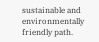sustainable and environmentally friendly path.